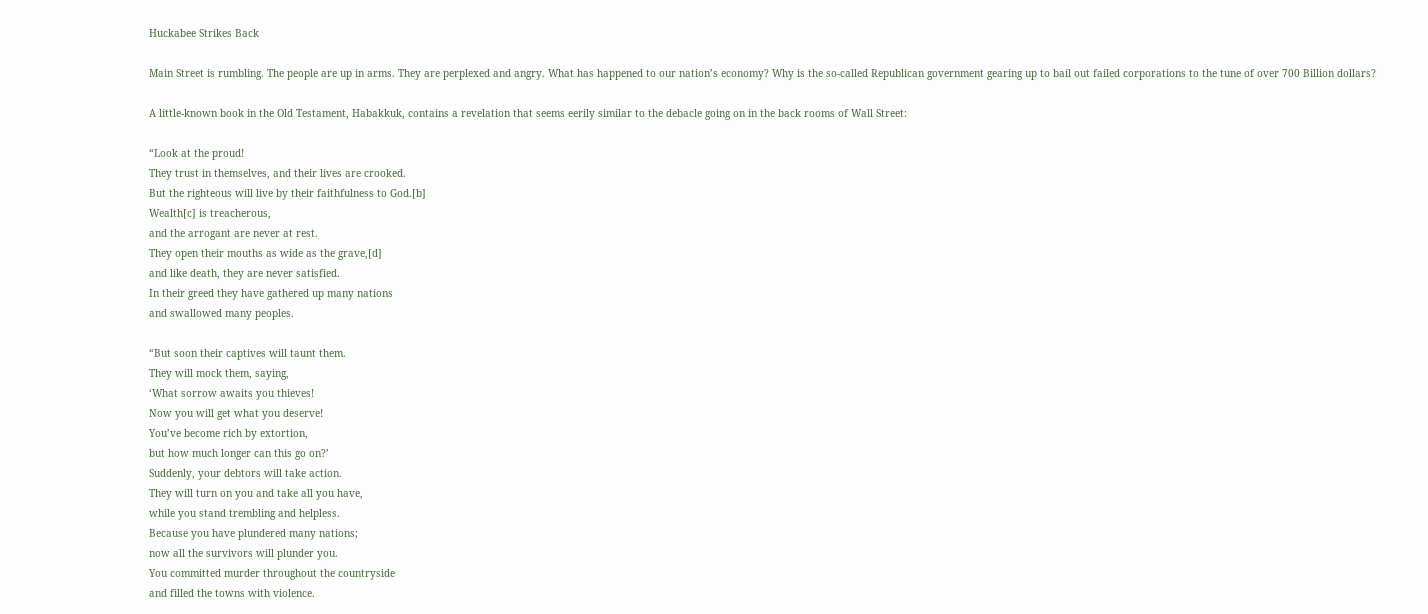Huckabee Strikes Back

Main Street is rumbling. The people are up in arms. They are perplexed and angry. What has happened to our nation’s economy? Why is the so-called Republican government gearing up to bail out failed corporations to the tune of over 700 Billion dollars?

A little-known book in the Old Testament, Habakkuk, contains a revelation that seems eerily similar to the debacle going on in the back rooms of Wall Street:

“Look at the proud!
They trust in themselves, and their lives are crooked.
But the righteous will live by their faithfulness to God.[b]
Wealth[c] is treacherous,
and the arrogant are never at rest.
They open their mouths as wide as the grave,[d]
and like death, they are never satisfied.
In their greed they have gathered up many nations
and swallowed many peoples.

“But soon their captives will taunt them.
They will mock them, saying,
‘What sorrow awaits you thieves!
Now you will get what you deserve!
You’ve become rich by extortion,
but how much longer can this go on?’
Suddenly, your debtors will take action.
They will turn on you and take all you have,
while you stand trembling and helpless.
Because you have plundered many nations;
now all the survivors will plunder you.
You committed murder throughout the countryside
and filled the towns with violence.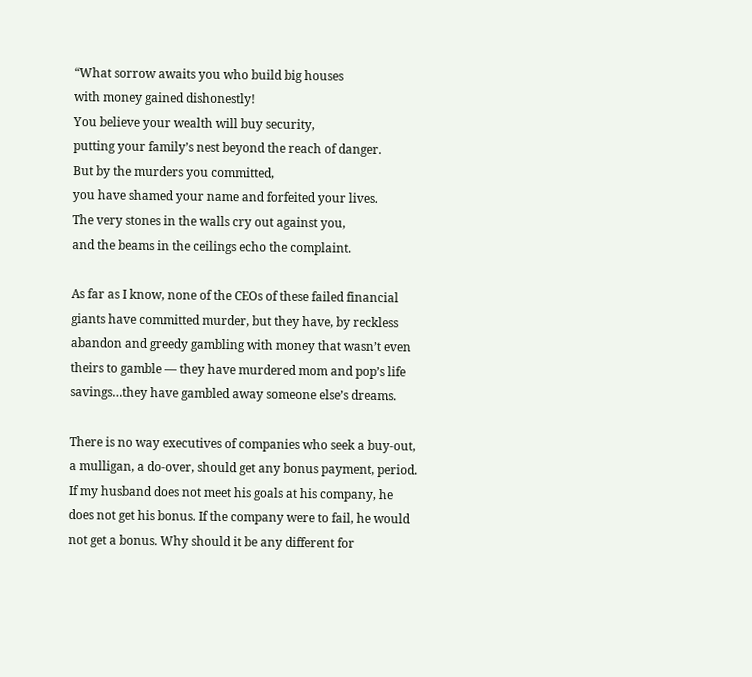“What sorrow awaits you who build big houses
with money gained dishonestly!
You believe your wealth will buy security,
putting your family’s nest beyond the reach of danger.
But by the murders you committed,
you have shamed your name and forfeited your lives.
The very stones in the walls cry out against you,
and the beams in the ceilings echo the complaint.

As far as I know, none of the CEOs of these failed financial giants have committed murder, but they have, by reckless abandon and greedy gambling with money that wasn’t even theirs to gamble — they have murdered mom and pop’s life savings…they have gambled away someone else’s dreams.

There is no way executives of companies who seek a buy-out, a mulligan, a do-over, should get any bonus payment, period. If my husband does not meet his goals at his company, he does not get his bonus. If the company were to fail, he would not get a bonus. Why should it be any different for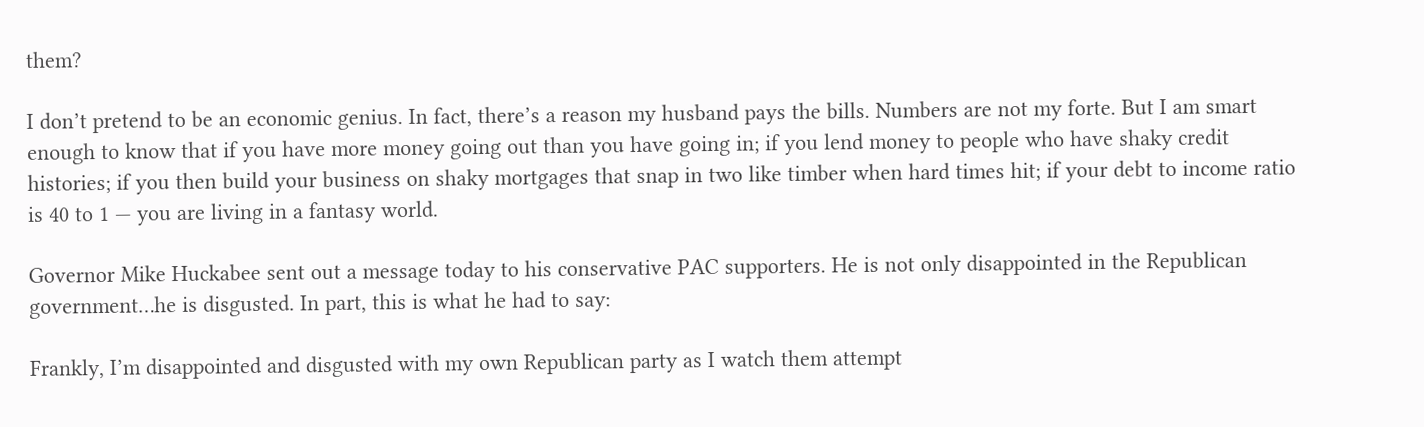them?

I don’t pretend to be an economic genius. In fact, there’s a reason my husband pays the bills. Numbers are not my forte. But I am smart enough to know that if you have more money going out than you have going in; if you lend money to people who have shaky credit histories; if you then build your business on shaky mortgages that snap in two like timber when hard times hit; if your debt to income ratio is 40 to 1 — you are living in a fantasy world.

Governor Mike Huckabee sent out a message today to his conservative PAC supporters. He is not only disappointed in the Republican government…he is disgusted. In part, this is what he had to say:

Frankly, I’m disappointed and disgusted with my own Republican party as I watch them attempt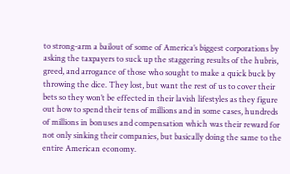to strong-arm a bailout of some of America’s biggest corporations by asking the taxpayers to suck up the staggering results of the hubris, greed, and arrogance of those who sought to make a quick buck by throwing the dice. They lost, but want the rest of us to cover their bets so they won’t be effected in their lavish lifestyles as they figure out how to spend their tens of millions and in some cases, hundreds of millions in bonuses and compensation which was their reward for not only sinking their companies, but basically doing the same to the entire American economy.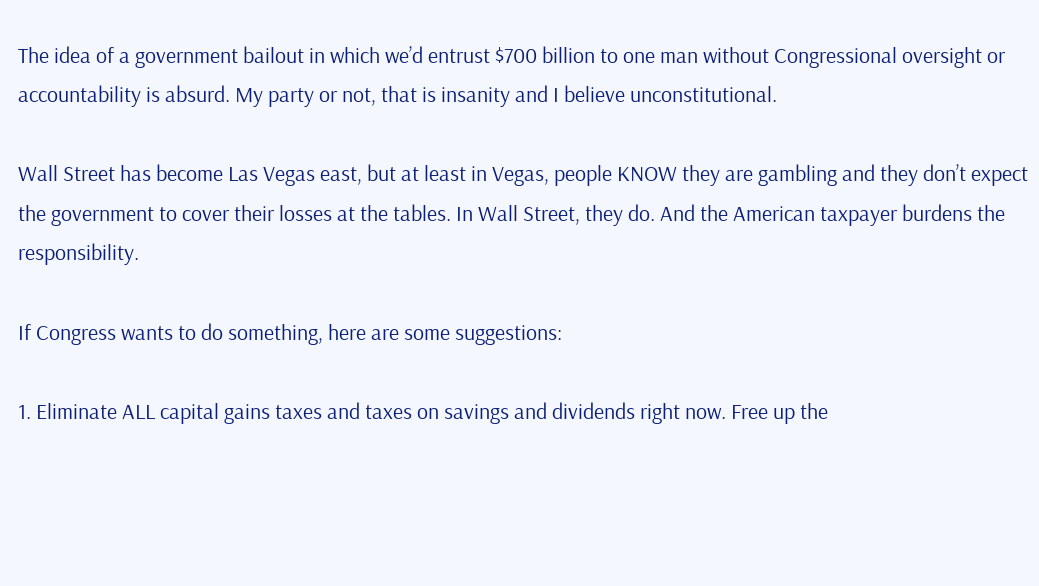The idea of a government bailout in which we’d entrust $700 billion to one man without Congressional oversight or accountability is absurd. My party or not, that is insanity and I believe unconstitutional.

Wall Street has become Las Vegas east, but at least in Vegas, people KNOW they are gambling and they don’t expect the government to cover their losses at the tables. In Wall Street, they do. And the American taxpayer burdens the responsibility.

If Congress wants to do something, here are some suggestions:

1. Eliminate ALL capital gains taxes and taxes on savings and dividends right now. Free up the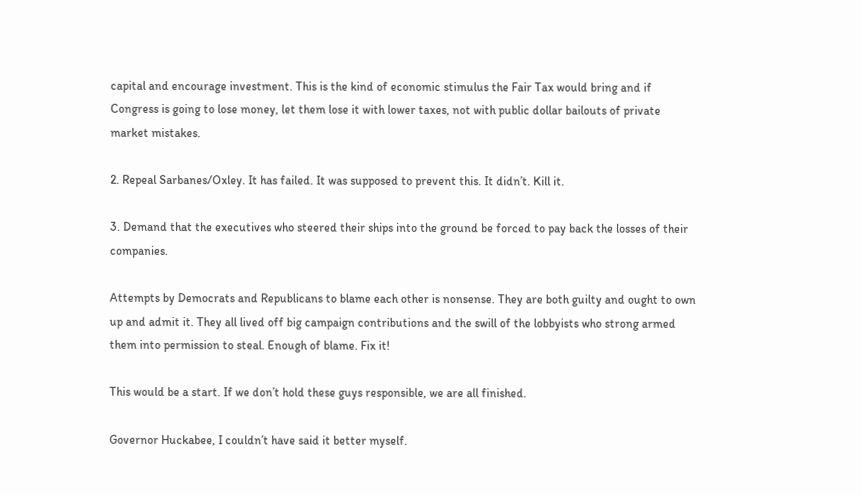capital and encourage investment. This is the kind of economic stimulus the Fair Tax would bring and if Congress is going to lose money, let them lose it with lower taxes, not with public dollar bailouts of private market mistakes.

2. Repeal Sarbanes/Oxley. It has failed. It was supposed to prevent this. It didn’t. Kill it.

3. Demand that the executives who steered their ships into the ground be forced to pay back the losses of their companies.

Attempts by Democrats and Republicans to blame each other is nonsense. They are both guilty and ought to own up and admit it. They all lived off big campaign contributions and the swill of the lobbyists who strong armed them into permission to steal. Enough of blame. Fix it!

This would be a start. If we don’t hold these guys responsible, we are all finished.

Governor Huckabee, I couldn’t have said it better myself.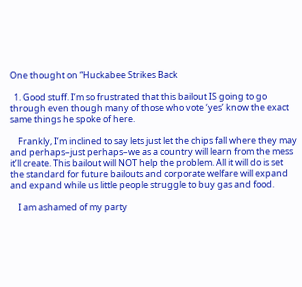One thought on “Huckabee Strikes Back

  1. Good stuff. I’m so frustrated that this bailout IS going to go through even though many of those who vote ‘yes’ know the exact same things he spoke of here.

    Frankly, I’m inclined to say lets just let the chips fall where they may and perhaps–just perhaps–we as a country will learn from the mess it’ll create. This bailout will NOT help the problem. All it will do is set the standard for future bailouts and corporate welfare will expand and expand while us little people struggle to buy gas and food.

    I am ashamed of my party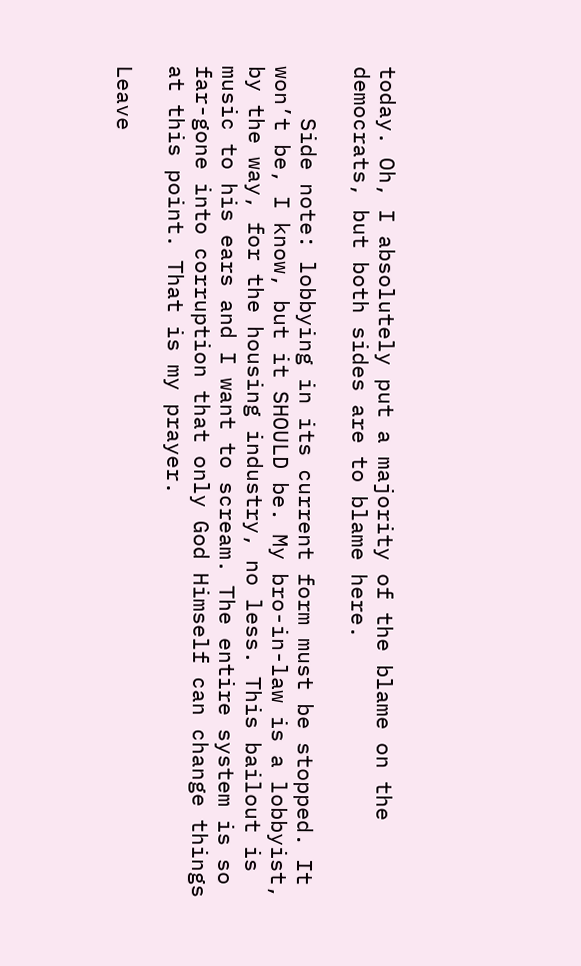today. Oh, I absolutely put a majority of the blame on the democrats, but both sides are to blame here.

    Side note: lobbying in its current form must be stopped. It won’t be, I know, but it SHOULD be. My bro-in-law is a lobbyist, by the way, for the housing industry, no less. This bailout is music to his ears and I want to scream. The entire system is so far-gone into corruption that only God Himself can change things at this point. That is my prayer.

Leave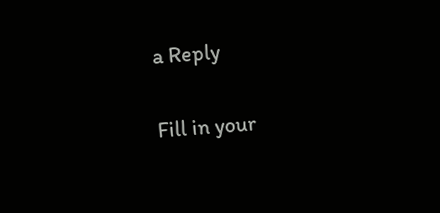a Reply

Fill in your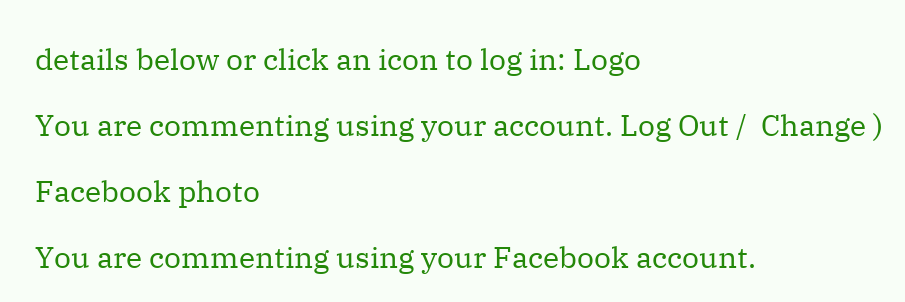details below or click an icon to log in: Logo

You are commenting using your account. Log Out /  Change )

Facebook photo

You are commenting using your Facebook account.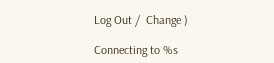Log Out /  Change )

Connecting to %s